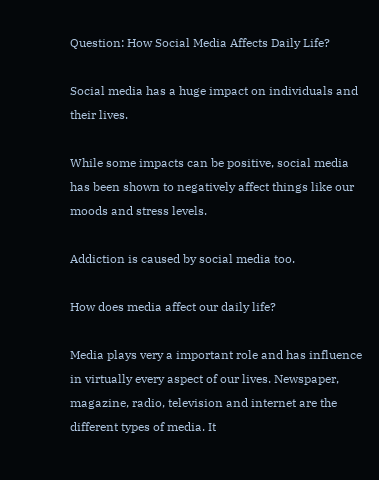Question: How Social Media Affects Daily Life?

Social media has a huge impact on individuals and their lives.

While some impacts can be positive, social media has been shown to negatively affect things like our moods and stress levels.

Addiction is caused by social media too.

How does media affect our daily life?

Media plays very a important role and has influence in virtually every aspect of our lives. Newspaper, magazine, radio, television and internet are the different types of media. It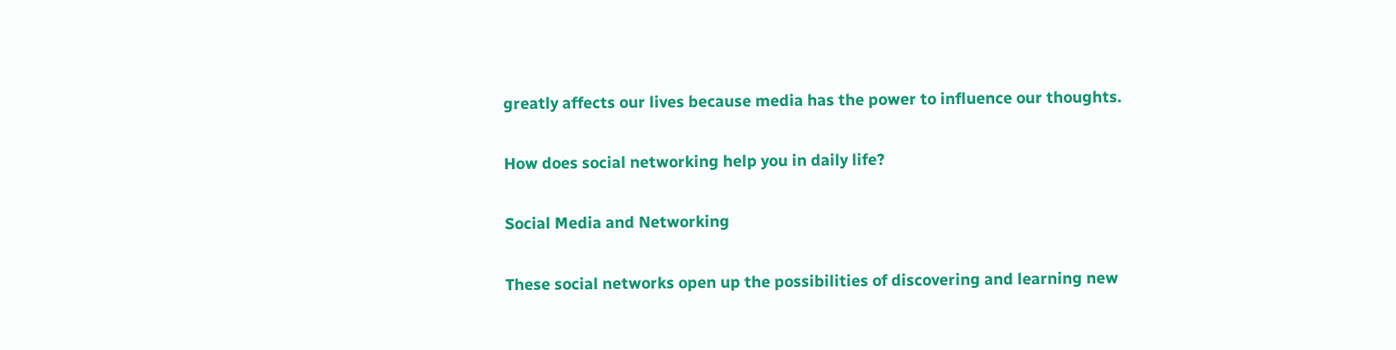greatly affects our lives because media has the power to influence our thoughts.

How does social networking help you in daily life?

Social Media and Networking

These social networks open up the possibilities of discovering and learning new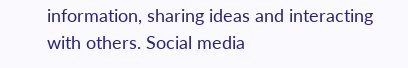information, sharing ideas and interacting with others. Social media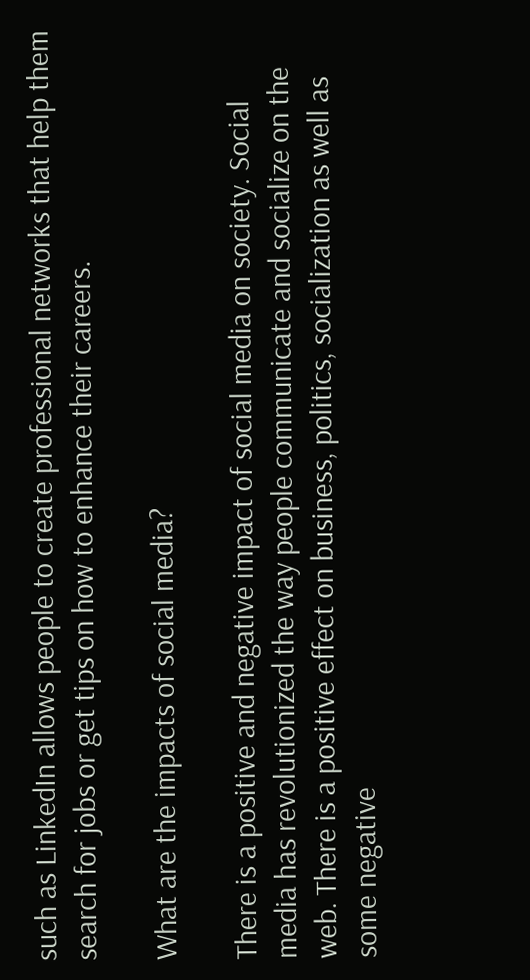such as LinkedIn allows people to create professional networks that help them search for jobs or get tips on how to enhance their careers.

What are the impacts of social media?

There is a positive and negative impact of social media on society. Social media has revolutionized the way people communicate and socialize on the web. There is a positive effect on business, politics, socialization as well as some negative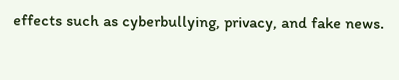effects such as cyberbullying, privacy, and fake news.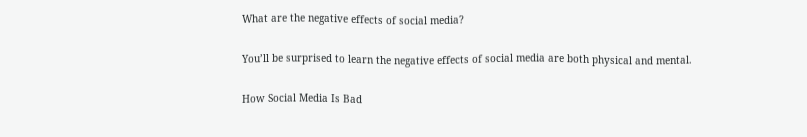What are the negative effects of social media?

You’ll be surprised to learn the negative effects of social media are both physical and mental.

How Social Media Is Bad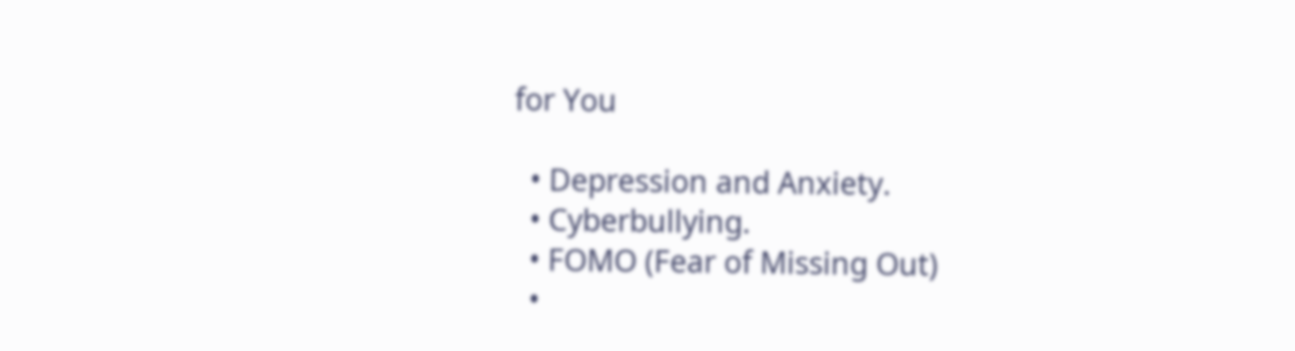for You

  • Depression and Anxiety.
  • Cyberbullying.
  • FOMO (Fear of Missing Out)
  •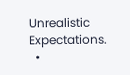Unrealistic Expectations.
  •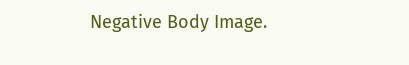Negative Body Image.